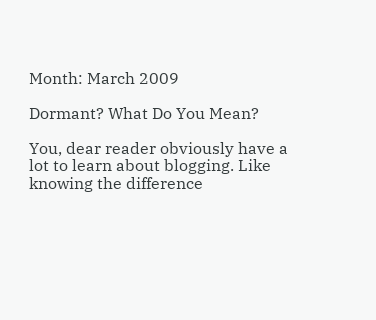Month: March 2009

Dormant? What Do You Mean?

You, dear reader obviously have a lot to learn about blogging. Like knowing the difference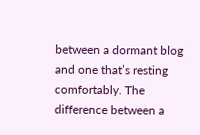between a dormant blog and one that’s resting comfortably. The difference between a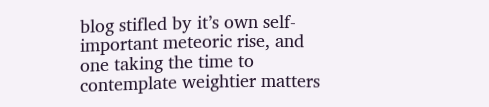blog stifled by it’s own self-important meteoric rise, and one taking the time to contemplate weightier matters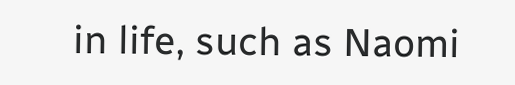in life, such as Naomi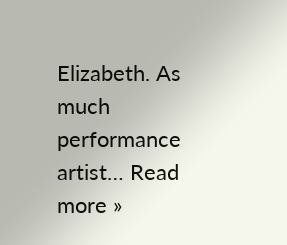Elizabeth. As much performance artist… Read more »